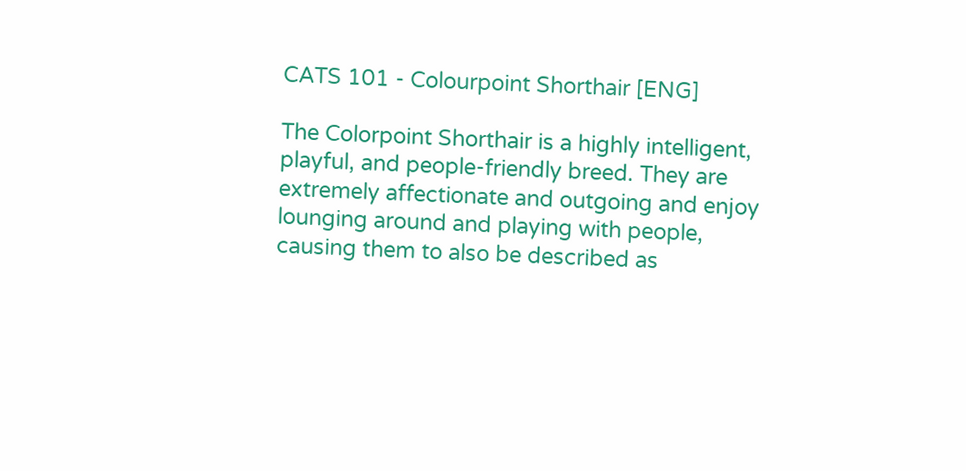CATS 101 - Colourpoint Shorthair [ENG]

The Colorpoint Shorthair is a highly intelligent, playful, and people-friendly breed. They are extremely affectionate and outgoing and enjoy lounging around and playing with people, causing them to also be described as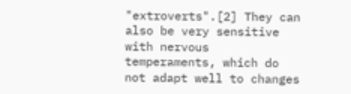"extroverts".[2] They can also be very sensitive with nervous temperaments, which do not adapt well to changes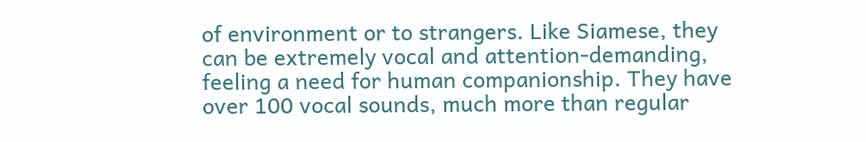of environment or to strangers. Like Siamese, they can be extremely vocal and attention-demanding, feeling a need for human companionship. They have over 100 vocal sounds, much more than regular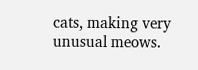cats, making very unusual meows.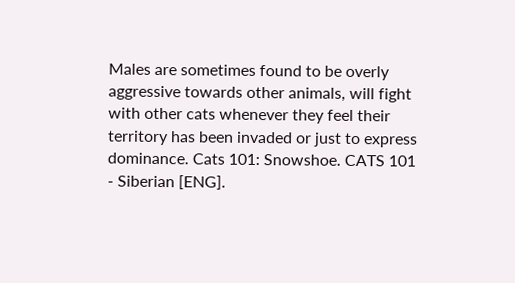Males are sometimes found to be overly aggressive towards other animals, will fight with other cats whenever they feel their territory has been invaded or just to express dominance. Cats 101: Snowshoe. CATS 101 - Siberian [ENG].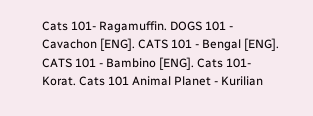Cats 101- Ragamuffin. DOGS 101 - Cavachon [ENG]. CATS 101 - Bengal [ENG]. CATS 101 - Bambino [ENG]. Cats 101- Korat. Cats 101 Animal Planet - Kurilian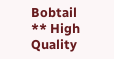Bobtail ** High Quality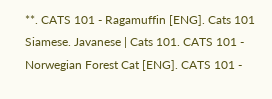**. CATS 101 - Ragamuffin [ENG]. Cats 101 Siamese. Javanese | Cats 101. CATS 101 - Norwegian Forest Cat [ENG]. CATS 101 -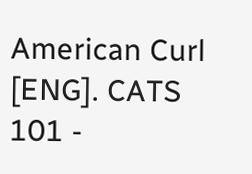American Curl [ENG]. CATS 101 -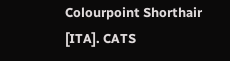Colourpoint Shorthair [ITA]. CATS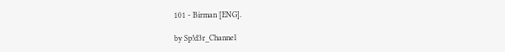101 - Birman [ENG].

by Sp!d3r_Channel